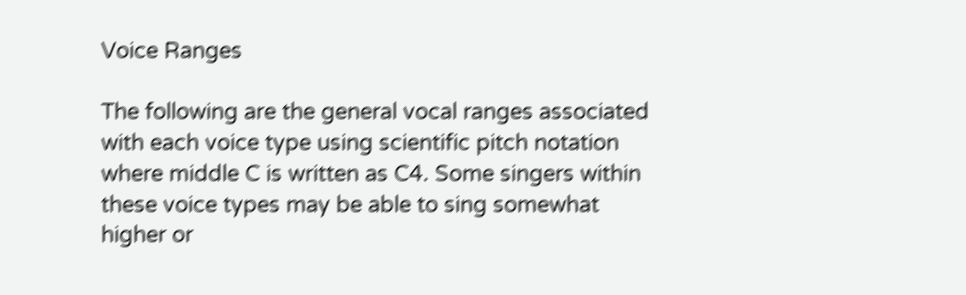Voice Ranges

The following are the general vocal ranges associated with each voice type using scientific pitch notation where middle C is written as C4. Some singers within these voice types may be able to sing somewhat higher or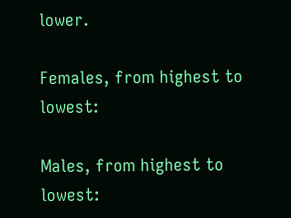lower.

Females, from highest to lowest:

Males, from highest to lowest: